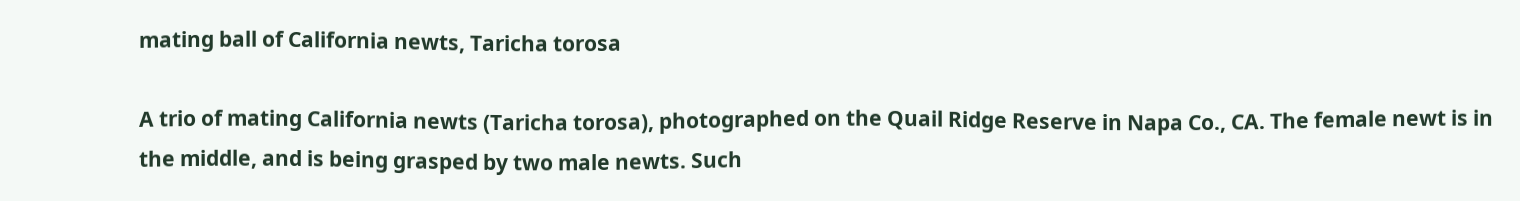mating ball of California newts, Taricha torosa

A trio of mating California newts (Taricha torosa), photographed on the Quail Ridge Reserve in Napa Co., CA. The female newt is in the middle, and is being grasped by two male newts. Such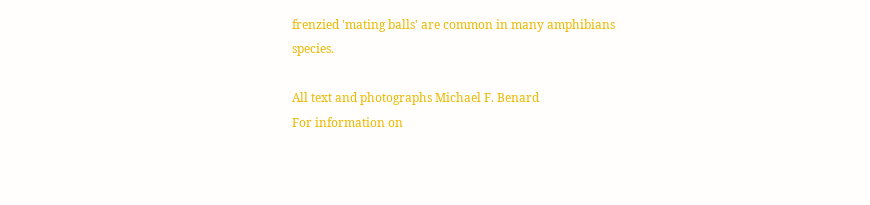frenzied 'mating balls' are common in many amphibians species.

All text and photographs Michael F. Benard
For information on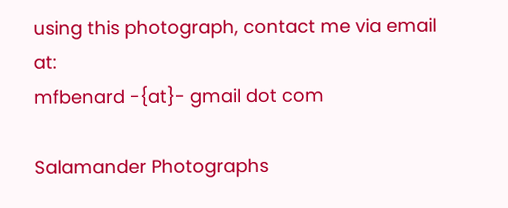using this photograph, contact me via email at:
mfbenard -{at}- gmail dot com

Salamander Photographs